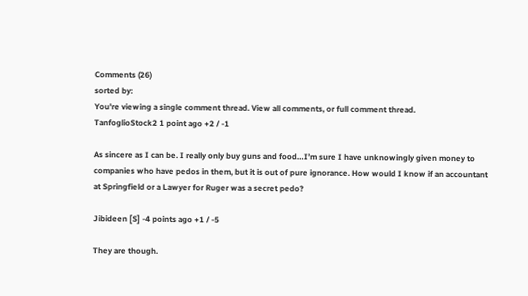Comments (26)
sorted by:
You're viewing a single comment thread. View all comments, or full comment thread.
TanfoglioStock2 1 point ago +2 / -1

As sincere as I can be. I really only buy guns and food…I’m sure I have unknowingly given money to companies who have pedos in them, but it is out of pure ignorance. How would I know if an accountant at Springfield or a Lawyer for Ruger was a secret pedo?

Jibideen [S] -4 points ago +1 / -5

They are though.